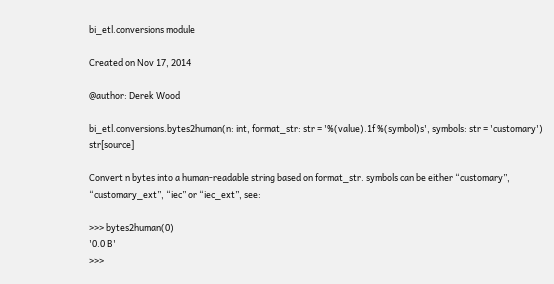bi_etl.conversions module

Created on Nov 17, 2014

@author: Derek Wood

bi_etl.conversions.bytes2human(n: int, format_str: str = '%(value).1f %(symbol)s', symbols: str = 'customary') str[source]

Convert n bytes into a human-readable string based on format_str. symbols can be either “customary”, “customary_ext”, “iec” or “iec_ext”, see:

>>> bytes2human(0)
'0.0 B'
>>>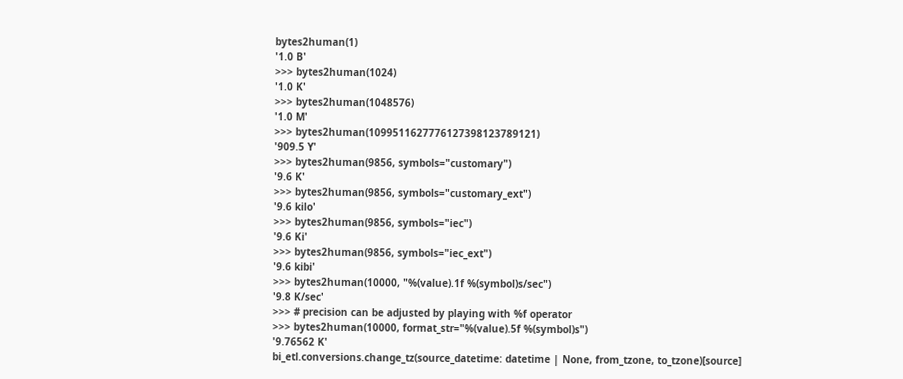bytes2human(1)
'1.0 B'
>>> bytes2human(1024)
'1.0 K'
>>> bytes2human(1048576)
'1.0 M'
>>> bytes2human(1099511627776127398123789121)
'909.5 Y'
>>> bytes2human(9856, symbols="customary")
'9.6 K'
>>> bytes2human(9856, symbols="customary_ext")
'9.6 kilo'
>>> bytes2human(9856, symbols="iec")
'9.6 Ki'
>>> bytes2human(9856, symbols="iec_ext")
'9.6 kibi'
>>> bytes2human(10000, "%(value).1f %(symbol)s/sec")
'9.8 K/sec'
>>> # precision can be adjusted by playing with %f operator
>>> bytes2human(10000, format_str="%(value).5f %(symbol)s")
'9.76562 K'
bi_etl.conversions.change_tz(source_datetime: datetime | None, from_tzone, to_tzone)[source]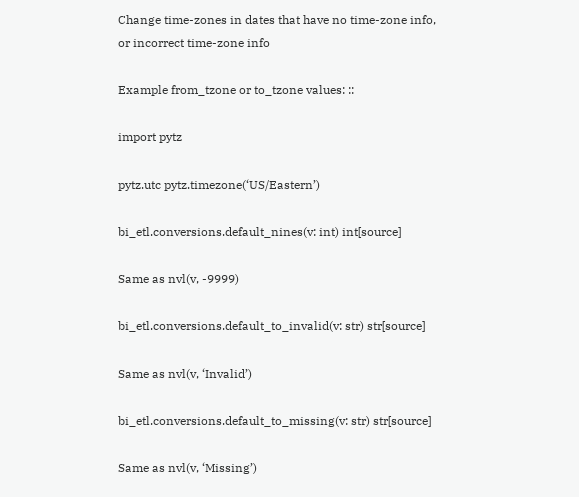Change time-zones in dates that have no time-zone info, or incorrect time-zone info

Example from_tzone or to_tzone values: ::

import pytz

pytz.utc pytz.timezone(‘US/Eastern’)

bi_etl.conversions.default_nines(v: int) int[source]

Same as nvl(v, -9999)

bi_etl.conversions.default_to_invalid(v: str) str[source]

Same as nvl(v, ‘Invalid’)

bi_etl.conversions.default_to_missing(v: str) str[source]

Same as nvl(v, ‘Missing’)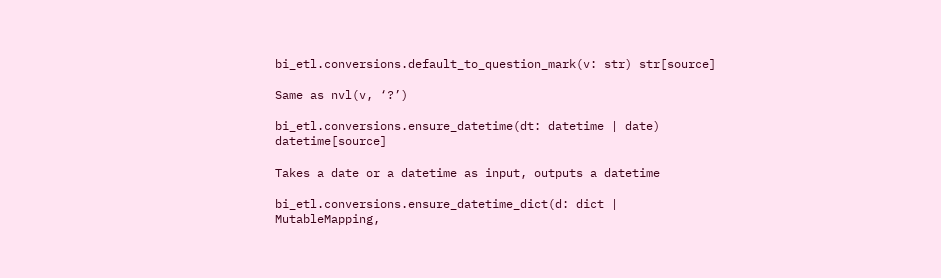bi_etl.conversions.default_to_question_mark(v: str) str[source]

Same as nvl(v, ‘?’)

bi_etl.conversions.ensure_datetime(dt: datetime | date) datetime[source]

Takes a date or a datetime as input, outputs a datetime

bi_etl.conversions.ensure_datetime_dict(d: dict | MutableMapping,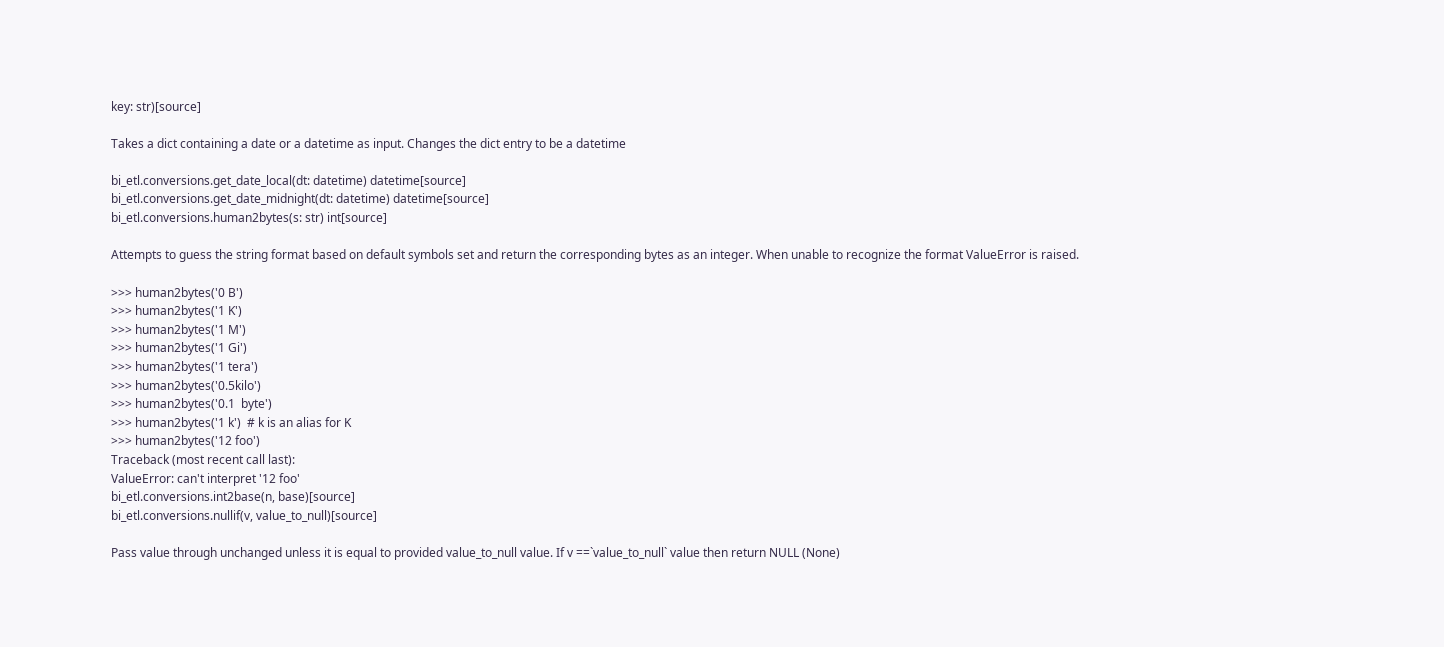key: str)[source]

Takes a dict containing a date or a datetime as input. Changes the dict entry to be a datetime

bi_etl.conversions.get_date_local(dt: datetime) datetime[source]
bi_etl.conversions.get_date_midnight(dt: datetime) datetime[source]
bi_etl.conversions.human2bytes(s: str) int[source]

Attempts to guess the string format based on default symbols set and return the corresponding bytes as an integer. When unable to recognize the format ValueError is raised.

>>> human2bytes('0 B')
>>> human2bytes('1 K')
>>> human2bytes('1 M')
>>> human2bytes('1 Gi')
>>> human2bytes('1 tera')
>>> human2bytes('0.5kilo')
>>> human2bytes('0.1  byte')
>>> human2bytes('1 k')  # k is an alias for K
>>> human2bytes('12 foo')
Traceback (most recent call last):
ValueError: can't interpret '12 foo'
bi_etl.conversions.int2base(n, base)[source]
bi_etl.conversions.nullif(v, value_to_null)[source]

Pass value through unchanged unless it is equal to provided value_to_null value. If v ==`value_to_null` value then return NULL (None)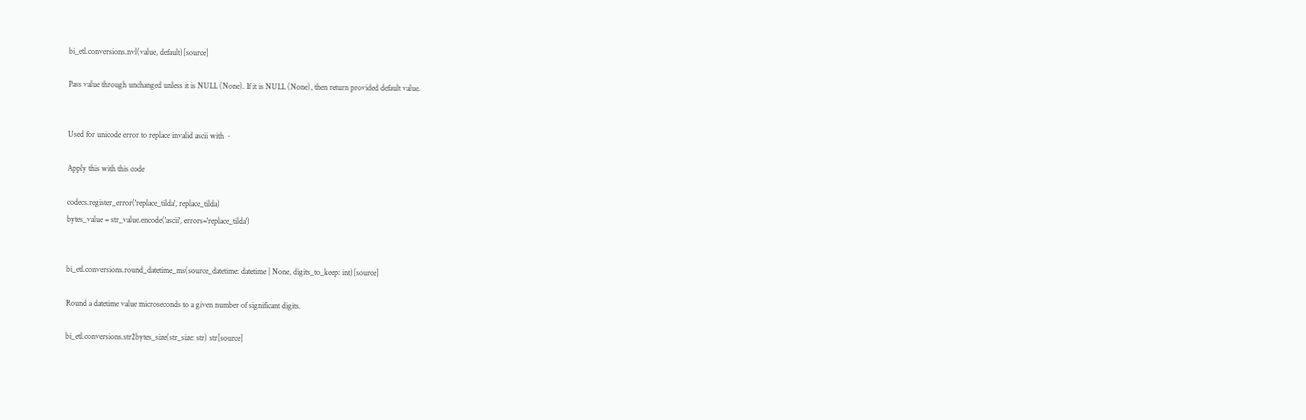bi_etl.conversions.nvl(value, default)[source]

Pass value through unchanged unless it is NULL (None). If it is NULL (None), then return provided default value.


Used for unicode error to replace invalid ascii with ~

Apply this with this code

codecs.register_error('replace_tilda', replace_tilda)
bytes_value = str_value.encode('ascii', errors='replace_tilda')


bi_etl.conversions.round_datetime_ms(source_datetime: datetime | None, digits_to_keep: int)[source]

Round a datetime value microseconds to a given number of significant digits.

bi_etl.conversions.str2bytes_size(str_size: str) str[source]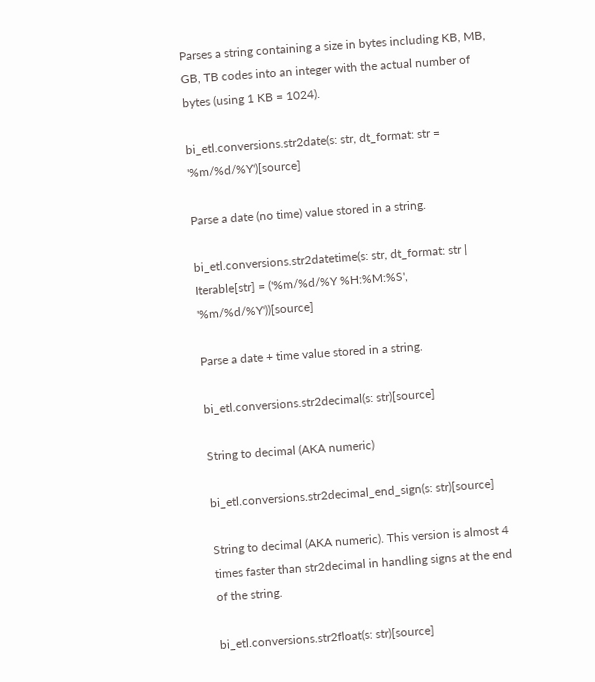Parses a string containing a size in bytes including KB, MB, GB, TB codes into an integer with the actual number of bytes (using 1 KB = 1024).

bi_etl.conversions.str2date(s: str, dt_format: str = '%m/%d/%Y')[source]

Parse a date (no time) value stored in a string.

bi_etl.conversions.str2datetime(s: str, dt_format: str | Iterable[str] = ('%m/%d/%Y %H:%M:%S', '%m/%d/%Y'))[source]

Parse a date + time value stored in a string.

bi_etl.conversions.str2decimal(s: str)[source]

String to decimal (AKA numeric)

bi_etl.conversions.str2decimal_end_sign(s: str)[source]

String to decimal (AKA numeric). This version is almost 4 times faster than str2decimal in handling signs at the end of the string.

bi_etl.conversions.str2float(s: str)[source]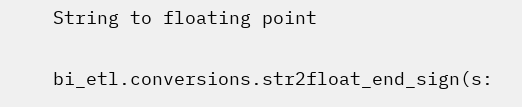String to floating point

bi_etl.conversions.str2float_end_sign(s: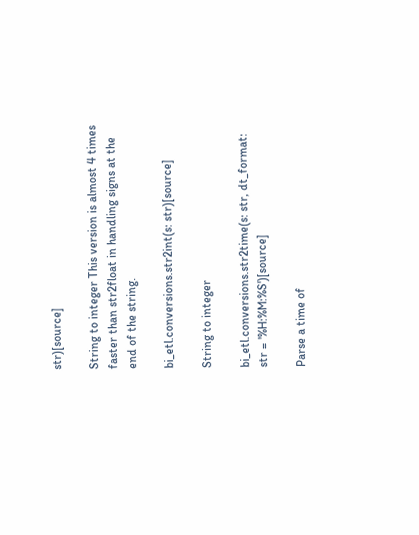str)[source]

String to integer This version is almost 4 times faster than str2float in handling signs at the end of the string.

bi_etl.conversions.str2int(s: str)[source]

String to integer

bi_etl.conversions.str2time(s: str, dt_format: str = '%H:%M:%S')[source]

Parse a time of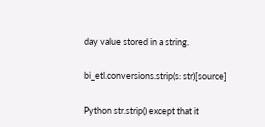day value stored in a string.

bi_etl.conversions.strip(s: str)[source]

Python str.strip() except that it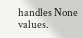handles None values.